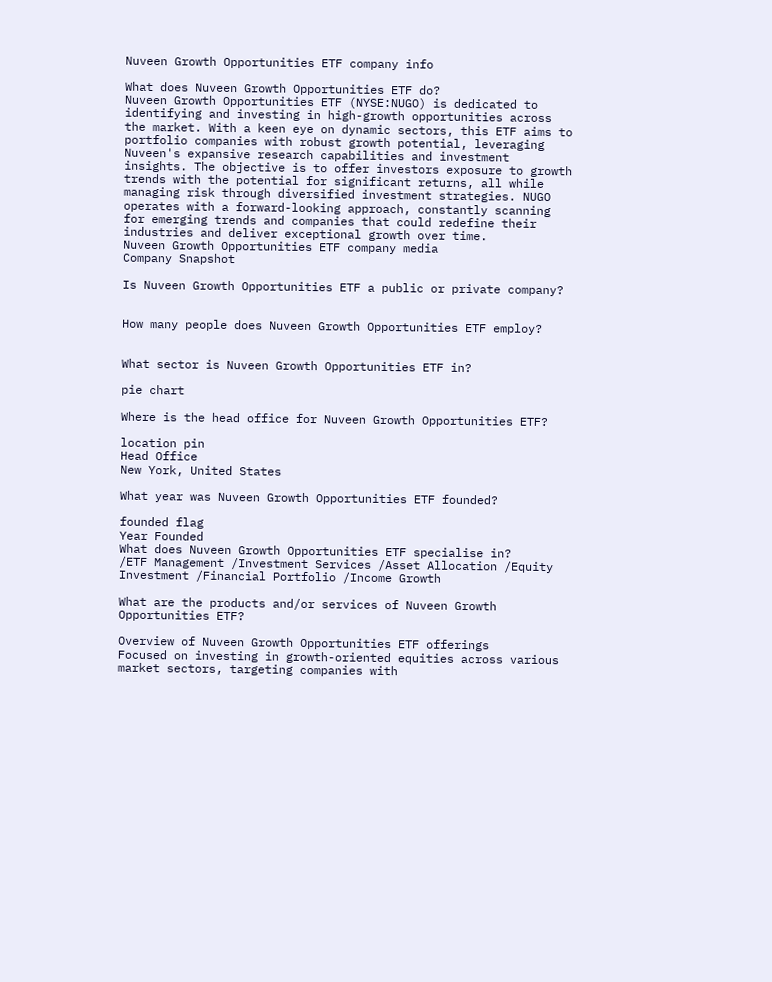Nuveen Growth Opportunities ETF company info

What does Nuveen Growth Opportunities ETF do?
Nuveen Growth Opportunities ETF (NYSE:NUGO) is dedicated to identifying and investing in high-growth opportunities across the market. With a keen eye on dynamic sectors, this ETF aims to portfolio companies with robust growth potential, leveraging Nuveen's expansive research capabilities and investment insights. The objective is to offer investors exposure to growth trends with the potential for significant returns, all while managing risk through diversified investment strategies. NUGO operates with a forward-looking approach, constantly scanning for emerging trends and companies that could redefine their industries and deliver exceptional growth over time.
Nuveen Growth Opportunities ETF company media
Company Snapshot

Is Nuveen Growth Opportunities ETF a public or private company?


How many people does Nuveen Growth Opportunities ETF employ?


What sector is Nuveen Growth Opportunities ETF in?

pie chart

Where is the head office for Nuveen Growth Opportunities ETF?

location pin
Head Office
New York, United States

What year was Nuveen Growth Opportunities ETF founded?

founded flag
Year Founded
What does Nuveen Growth Opportunities ETF specialise in?
/ETF Management /Investment Services /Asset Allocation /Equity Investment /Financial Portfolio /Income Growth

What are the products and/or services of Nuveen Growth Opportunities ETF?

Overview of Nuveen Growth Opportunities ETF offerings
Focused on investing in growth-oriented equities across various market sectors, targeting companies with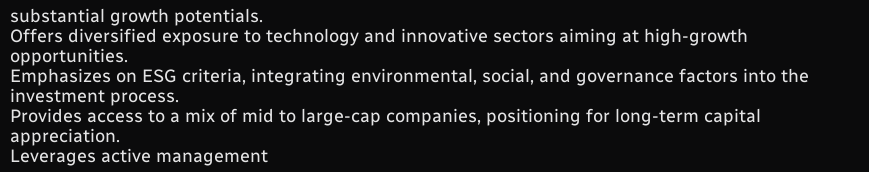substantial growth potentials.
Offers diversified exposure to technology and innovative sectors aiming at high-growth opportunities.
Emphasizes on ESG criteria, integrating environmental, social, and governance factors into the investment process.
Provides access to a mix of mid to large-cap companies, positioning for long-term capital appreciation.
Leverages active management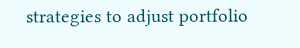strategies to adjust portfolio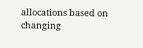allocations based on changing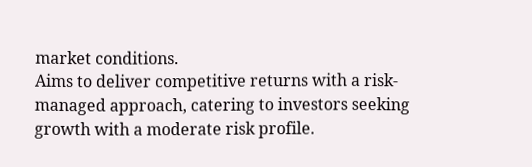market conditions.
Aims to deliver competitive returns with a risk-managed approach, catering to investors seeking growth with a moderate risk profile.